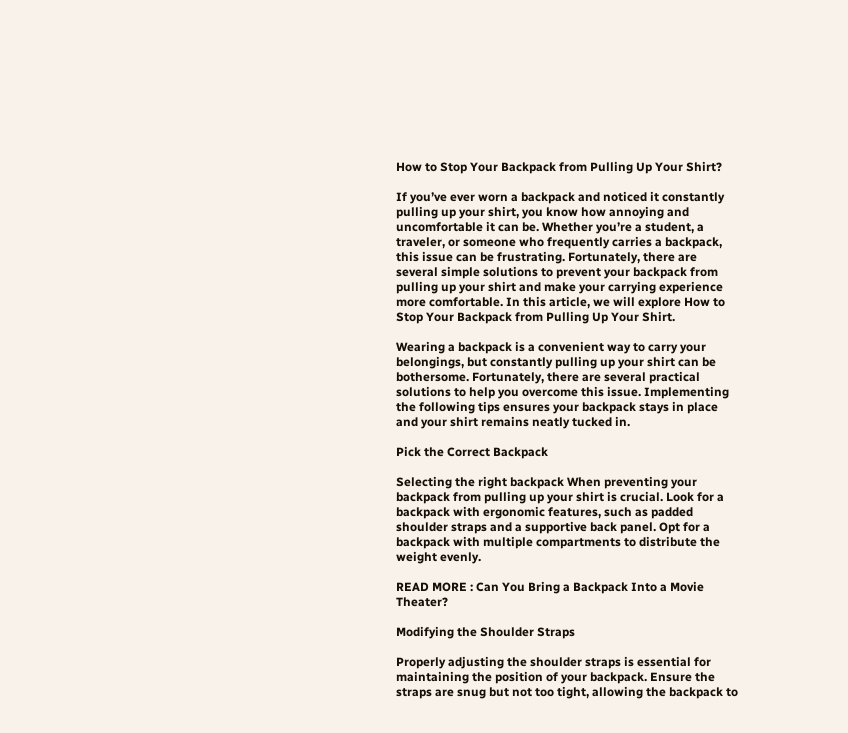How to Stop Your Backpack from Pulling Up Your Shirt?

If you’ve ever worn a backpack and noticed it constantly pulling up your shirt, you know how annoying and uncomfortable it can be. Whether you’re a student, a traveler, or someone who frequently carries a backpack, this issue can be frustrating. Fortunately, there are several simple solutions to prevent your backpack from pulling up your shirt and make your carrying experience more comfortable. In this article, we will explore How to Stop Your Backpack from Pulling Up Your Shirt.

Wearing a backpack is a convenient way to carry your belongings, but constantly pulling up your shirt can be bothersome. Fortunately, there are several practical solutions to help you overcome this issue. Implementing the following tips ensures your backpack stays in place and your shirt remains neatly tucked in.

Pick the Correct Backpack

Selecting the right backpack When preventing your backpack from pulling up your shirt is crucial. Look for a backpack with ergonomic features, such as padded shoulder straps and a supportive back panel. Opt for a backpack with multiple compartments to distribute the weight evenly.

READ MORE : Can You Bring a Backpack Into a Movie Theater?

Modifying the Shoulder Straps

Properly adjusting the shoulder straps is essential for maintaining the position of your backpack. Ensure the straps are snug but not too tight, allowing the backpack to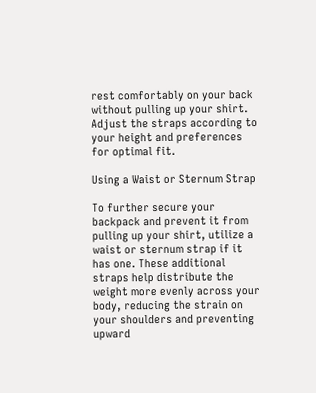rest comfortably on your back without pulling up your shirt. Adjust the straps according to your height and preferences for optimal fit.

Using a Waist or Sternum Strap

To further secure your backpack and prevent it from pulling up your shirt, utilize a waist or sternum strap if it has one. These additional straps help distribute the weight more evenly across your body, reducing the strain on your shoulders and preventing upward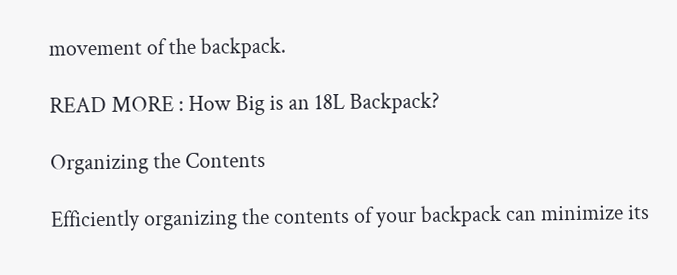movement of the backpack.

READ MORE : How Big is an 18L Backpack?

Organizing the Contents

Efficiently organizing the contents of your backpack can minimize its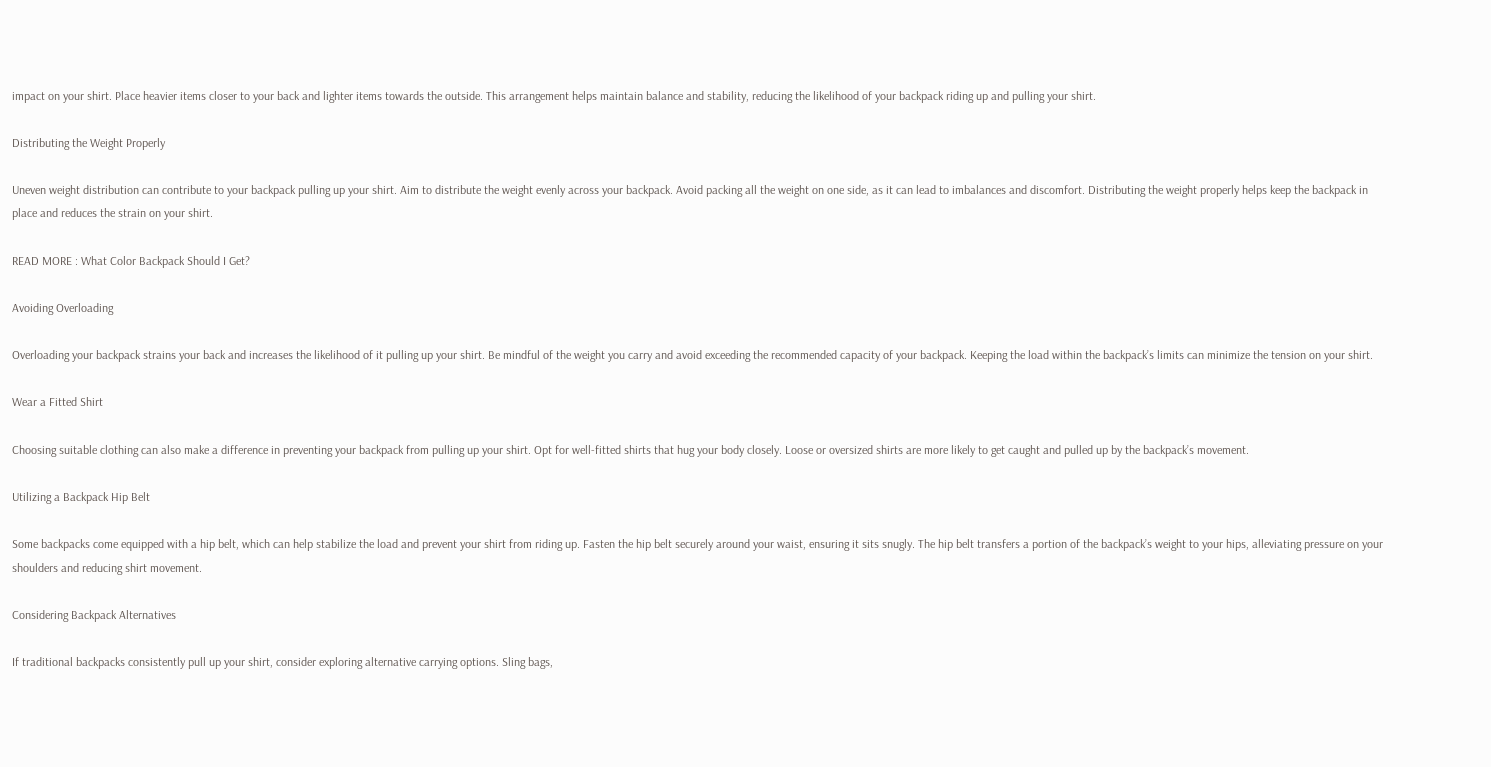impact on your shirt. Place heavier items closer to your back and lighter items towards the outside. This arrangement helps maintain balance and stability, reducing the likelihood of your backpack riding up and pulling your shirt.

Distributing the Weight Properly

Uneven weight distribution can contribute to your backpack pulling up your shirt. Aim to distribute the weight evenly across your backpack. Avoid packing all the weight on one side, as it can lead to imbalances and discomfort. Distributing the weight properly helps keep the backpack in place and reduces the strain on your shirt.

READ MORE : What Color Backpack Should I Get?

Avoiding Overloading

Overloading your backpack strains your back and increases the likelihood of it pulling up your shirt. Be mindful of the weight you carry and avoid exceeding the recommended capacity of your backpack. Keeping the load within the backpack’s limits can minimize the tension on your shirt.

Wear a Fitted Shirt

Choosing suitable clothing can also make a difference in preventing your backpack from pulling up your shirt. Opt for well-fitted shirts that hug your body closely. Loose or oversized shirts are more likely to get caught and pulled up by the backpack’s movement.

Utilizing a Backpack Hip Belt

Some backpacks come equipped with a hip belt, which can help stabilize the load and prevent your shirt from riding up. Fasten the hip belt securely around your waist, ensuring it sits snugly. The hip belt transfers a portion of the backpack’s weight to your hips, alleviating pressure on your shoulders and reducing shirt movement.

Considering Backpack Alternatives

If traditional backpacks consistently pull up your shirt, consider exploring alternative carrying options. Sling bags,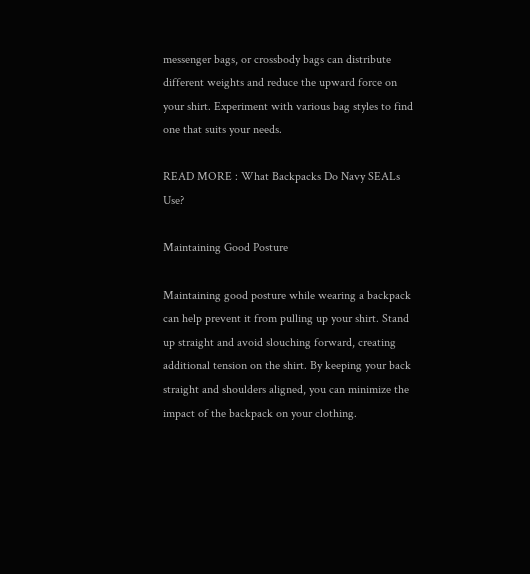messenger bags, or crossbody bags can distribute different weights and reduce the upward force on your shirt. Experiment with various bag styles to find one that suits your needs.

READ MORE : What Backpacks Do Navy SEALs Use?

Maintaining Good Posture

Maintaining good posture while wearing a backpack can help prevent it from pulling up your shirt. Stand up straight and avoid slouching forward, creating additional tension on the shirt. By keeping your back straight and shoulders aligned, you can minimize the impact of the backpack on your clothing.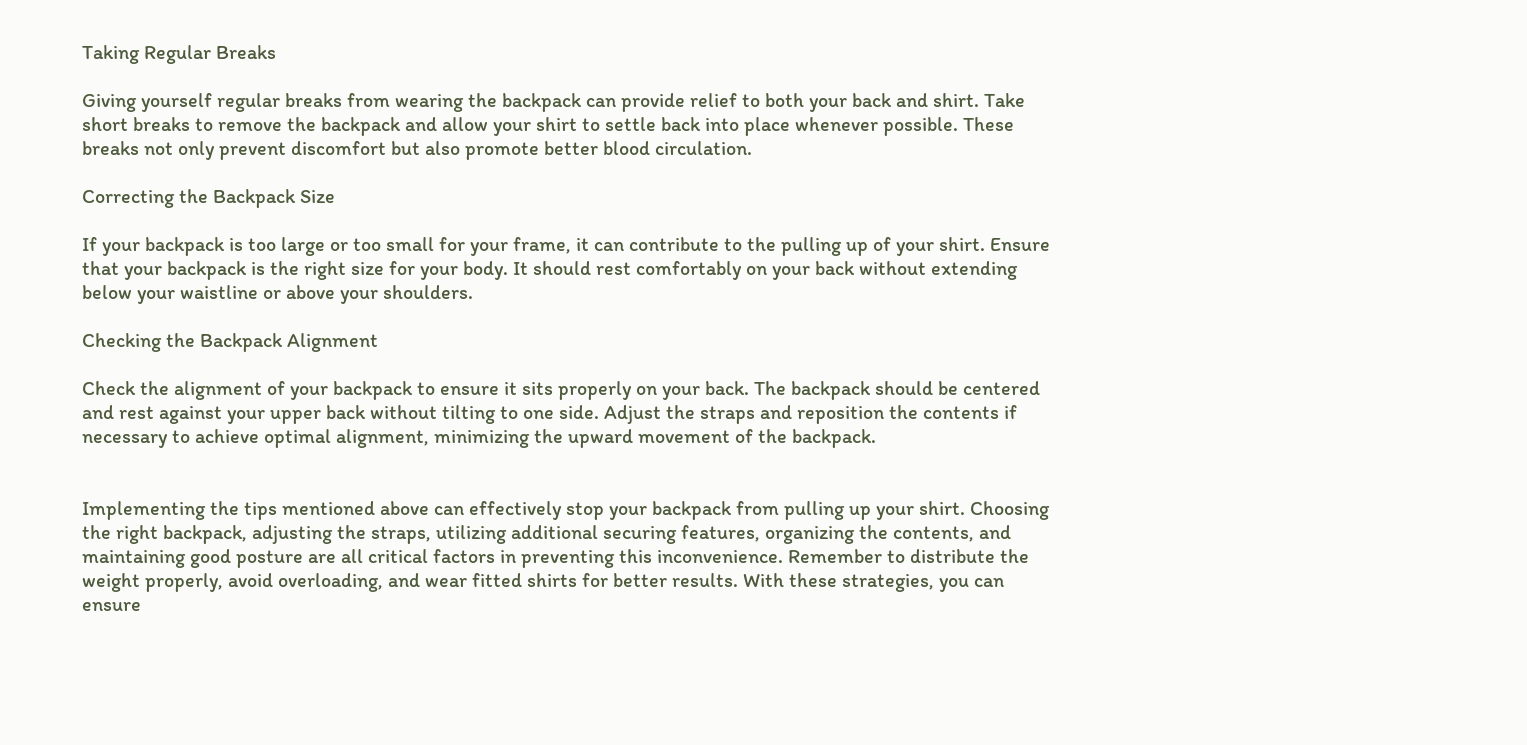Taking Regular Breaks

Giving yourself regular breaks from wearing the backpack can provide relief to both your back and shirt. Take short breaks to remove the backpack and allow your shirt to settle back into place whenever possible. These breaks not only prevent discomfort but also promote better blood circulation.

Correcting the Backpack Size

If your backpack is too large or too small for your frame, it can contribute to the pulling up of your shirt. Ensure that your backpack is the right size for your body. It should rest comfortably on your back without extending below your waistline or above your shoulders.

Checking the Backpack Alignment

Check the alignment of your backpack to ensure it sits properly on your back. The backpack should be centered and rest against your upper back without tilting to one side. Adjust the straps and reposition the contents if necessary to achieve optimal alignment, minimizing the upward movement of the backpack.


Implementing the tips mentioned above can effectively stop your backpack from pulling up your shirt. Choosing the right backpack, adjusting the straps, utilizing additional securing features, organizing the contents, and maintaining good posture are all critical factors in preventing this inconvenience. Remember to distribute the weight properly, avoid overloading, and wear fitted shirts for better results. With these strategies, you can ensure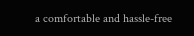a comfortable and hassle-free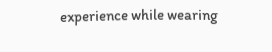experience while wearing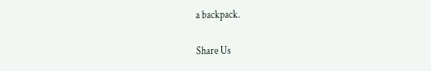a backpack.

Share Us